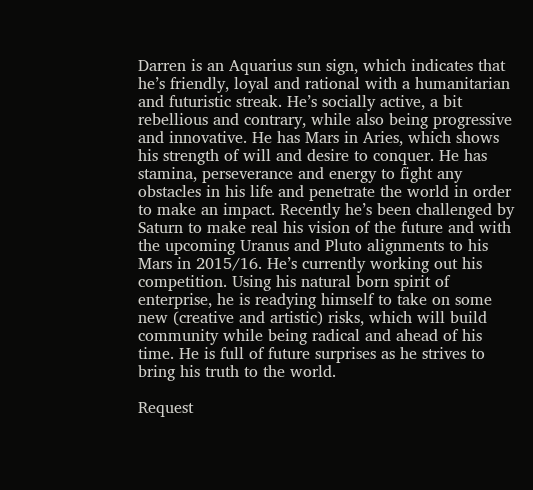Darren is an Aquarius sun sign, which indicates that he’s friendly, loyal and rational with a humanitarian and futuristic streak. He’s socially active, a bit rebellious and contrary, while also being progressive and innovative. He has Mars in Aries, which shows his strength of will and desire to conquer. He has stamina, perseverance and energy to fight any obstacles in his life and penetrate the world in order to make an impact. Recently he’s been challenged by Saturn to make real his vision of the future and with the upcoming Uranus and Pluto alignments to his Mars in 2015/16. He’s currently working out his competition. Using his natural born spirit of enterprise, he is readying himself to take on some new (creative and artistic) risks, which will build community while being radical and ahead of his time. He is full of future surprises as he strives to bring his truth to the world.

Request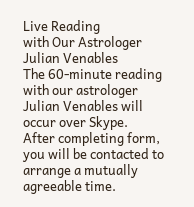Live Reading
with Our Astrologer Julian Venables
The 60-minute reading with our astrologer Julian Venables will occur over Skype.
After completing form, you will be contacted to arrange a mutually agreeable time.